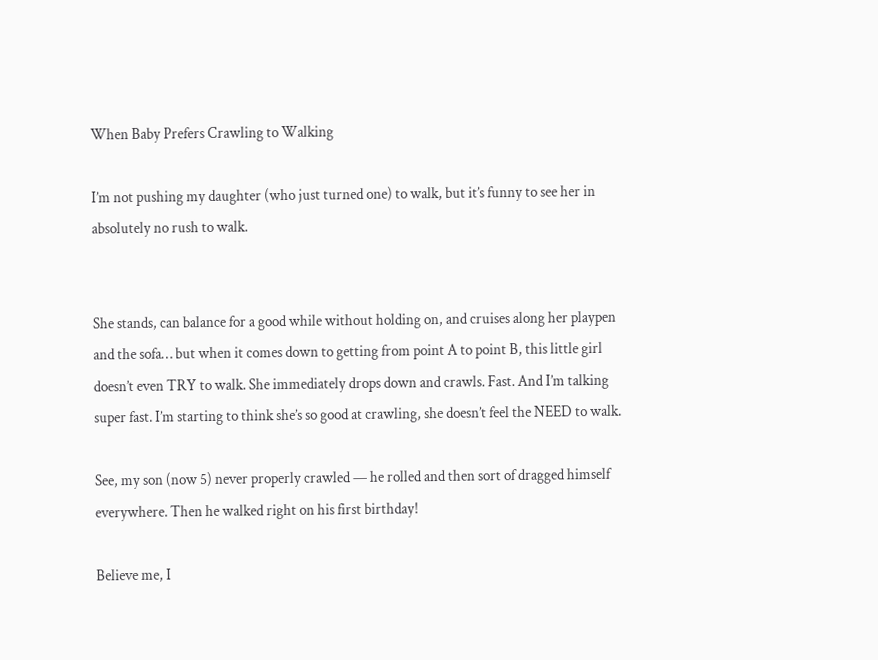When Baby Prefers Crawling to Walking

I’m not pushing my daughter (who just turned one) to walk, but it’s funny to see her in absolutely no rush to walk.


She stands, can balance for a good while without holding on, and cruises along her playpen and the sofa… but when it comes down to getting from point A to point B, this little girl doesn’t even TRY to walk. She immediately drops down and crawls. Fast. And I’m talking super fast. I’m starting to think she’s so good at crawling, she doesn’t feel the NEED to walk.

See, my son (now 5) never properly crawled — he rolled and then sort of dragged himself everywhere. Then he walked right on his first birthday!

Believe me, I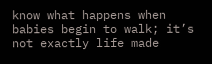know what happens when babies begin to walk; it’s not exactly life made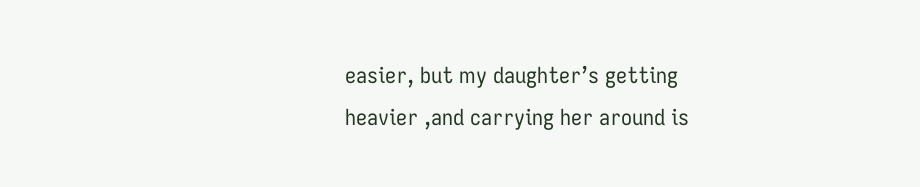easier, but my daughter’s getting heavier ,and carrying her around is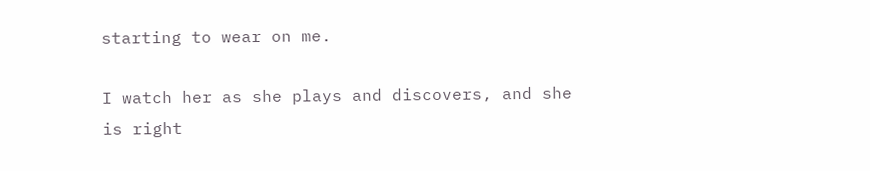starting to wear on me.

I watch her as she plays and discovers, and she is right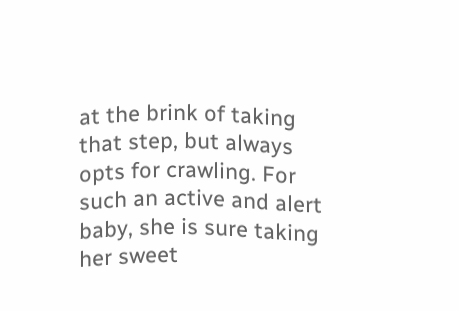at the brink of taking that step, but always opts for crawling. For such an active and alert baby, she is sure taking her sweet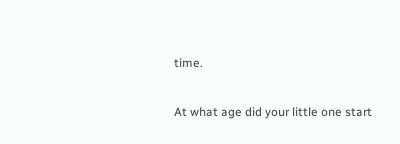time.

At what age did your little one start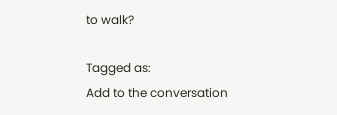to walk?

Tagged as:
Add to the conversation